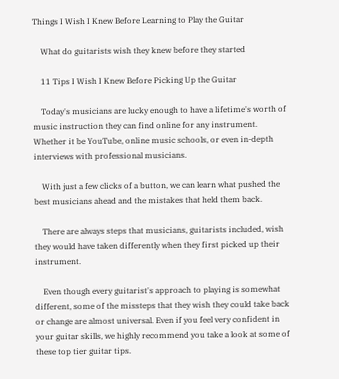Things I Wish I Knew Before Learning to Play the Guitar

    What do guitarists wish they knew before they started

    11 Tips I Wish I Knew Before Picking Up the Guitar

    Today's musicians are lucky enough to have a lifetime's worth of music instruction they can find online for any instrument. Whether it be YouTube, online music schools, or even in-depth interviews with professional musicians.

    With just a few clicks of a button, we can learn what pushed the best musicians ahead and the mistakes that held them back.

    There are always steps that musicians, guitarists included, wish they would have taken differently when they first picked up their instrument.

    Even though every guitarist's approach to playing is somewhat different, some of the missteps that they wish they could take back or change are almost universal. Even if you feel very confident in your guitar skills, we highly recommend you take a look at some of these top tier guitar tips.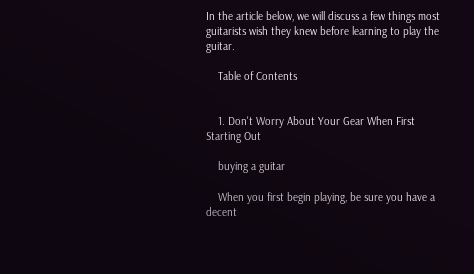In the article below, we will discuss a few things most guitarists wish they knew before learning to play the guitar.

    Table of Contents


    1. Don't Worry About Your Gear When First Starting Out

    buying a guitar

    When you first begin playing, be sure you have a decent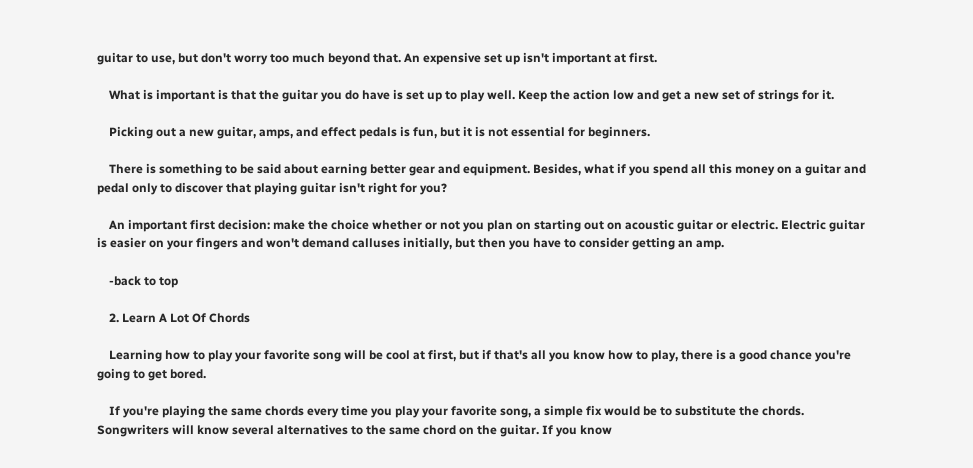guitar to use, but don't worry too much beyond that. An expensive set up isn't important at first.

    What is important is that the guitar you do have is set up to play well. Keep the action low and get a new set of strings for it.

    Picking out a new guitar, amps, and effect pedals is fun, but it is not essential for beginners.

    There is something to be said about earning better gear and equipment. Besides, what if you spend all this money on a guitar and pedal only to discover that playing guitar isn't right for you?

    An important first decision: make the choice whether or not you plan on starting out on acoustic guitar or electric. Electric guitar is easier on your fingers and won't demand calluses initially, but then you have to consider getting an amp.

    -back to top

    2. Learn A Lot Of Chords

    Learning how to play your favorite song will be cool at first, but if that's all you know how to play, there is a good chance you're going to get bored.

    If you're playing the same chords every time you play your favorite song, a simple fix would be to substitute the chords. Songwriters will know several alternatives to the same chord on the guitar. If you know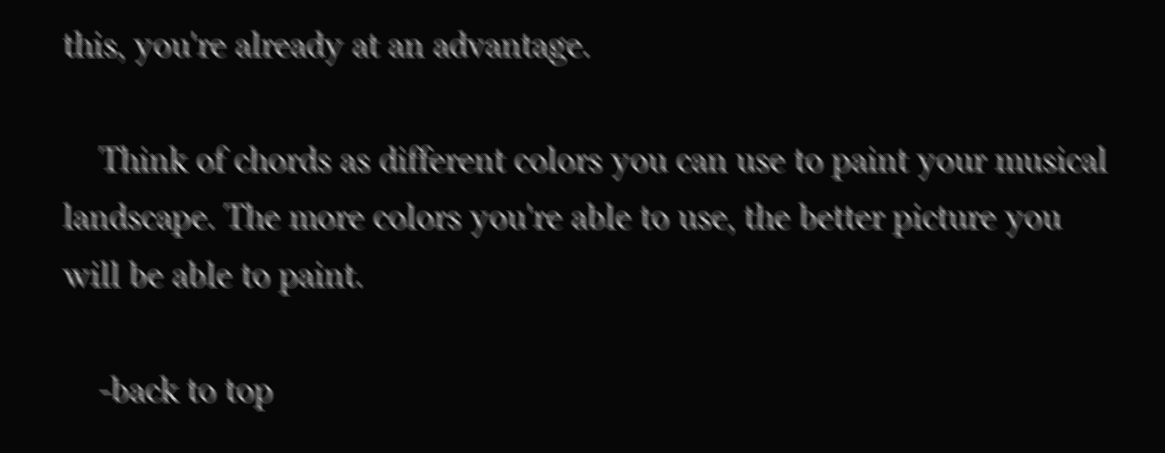this, you're already at an advantage.

    Think of chords as different colors you can use to paint your musical landscape. The more colors you're able to use, the better picture you will be able to paint.

    -back to top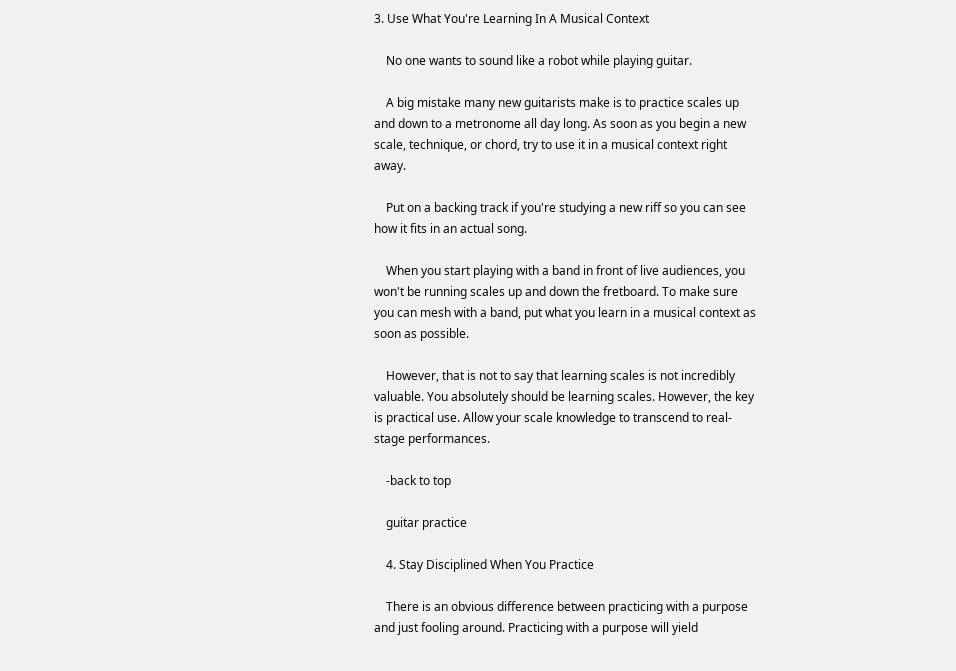3. Use What You're Learning In A Musical Context

    No one wants to sound like a robot while playing guitar.

    A big mistake many new guitarists make is to practice scales up and down to a metronome all day long. As soon as you begin a new scale, technique, or chord, try to use it in a musical context right away.

    Put on a backing track if you're studying a new riff so you can see how it fits in an actual song.

    When you start playing with a band in front of live audiences, you won't be running scales up and down the fretboard. To make sure you can mesh with a band, put what you learn in a musical context as soon as possible.

    However, that is not to say that learning scales is not incredibly valuable. You absolutely should be learning scales. However, the key is practical use. Allow your scale knowledge to transcend to real-stage performances.

    -back to top

    guitar practice

    4. Stay Disciplined When You Practice

    There is an obvious difference between practicing with a purpose and just fooling around. Practicing with a purpose will yield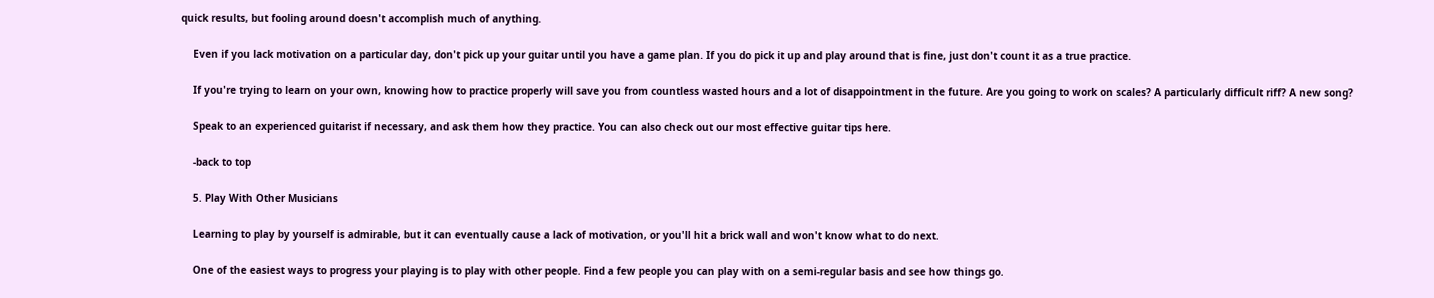quick results, but fooling around doesn't accomplish much of anything.

    Even if you lack motivation on a particular day, don't pick up your guitar until you have a game plan. If you do pick it up and play around that is fine, just don't count it as a true practice.

    If you're trying to learn on your own, knowing how to practice properly will save you from countless wasted hours and a lot of disappointment in the future. Are you going to work on scales? A particularly difficult riff? A new song?

    Speak to an experienced guitarist if necessary, and ask them how they practice. You can also check out our most effective guitar tips here.

    -back to top

    5. Play With Other Musicians

    Learning to play by yourself is admirable, but it can eventually cause a lack of motivation, or you'll hit a brick wall and won't know what to do next.

    One of the easiest ways to progress your playing is to play with other people. Find a few people you can play with on a semi-regular basis and see how things go.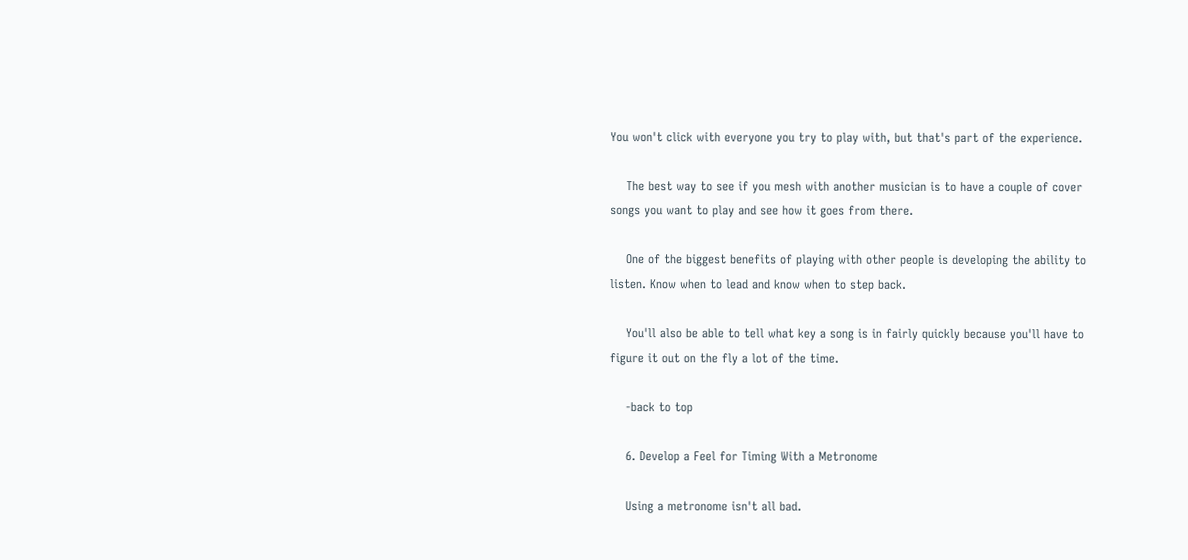You won't click with everyone you try to play with, but that's part of the experience.

    The best way to see if you mesh with another musician is to have a couple of cover songs you want to play and see how it goes from there.

    One of the biggest benefits of playing with other people is developing the ability to listen. Know when to lead and know when to step back.

    You'll also be able to tell what key a song is in fairly quickly because you'll have to figure it out on the fly a lot of the time.

    -back to top

    6. Develop a Feel for Timing With a Metronome

    Using a metronome isn't all bad.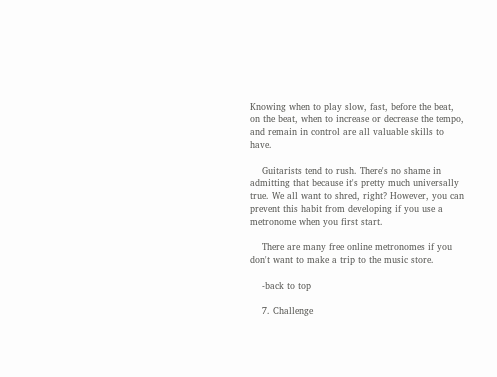Knowing when to play slow, fast, before the beat, on the beat, when to increase or decrease the tempo, and remain in control are all valuable skills to have.

    Guitarists tend to rush. There's no shame in admitting that because it's pretty much universally true. We all want to shred, right? However, you can prevent this habit from developing if you use a metronome when you first start.

    There are many free online metronomes if you don't want to make a trip to the music store.

    -back to top

    7. Challenge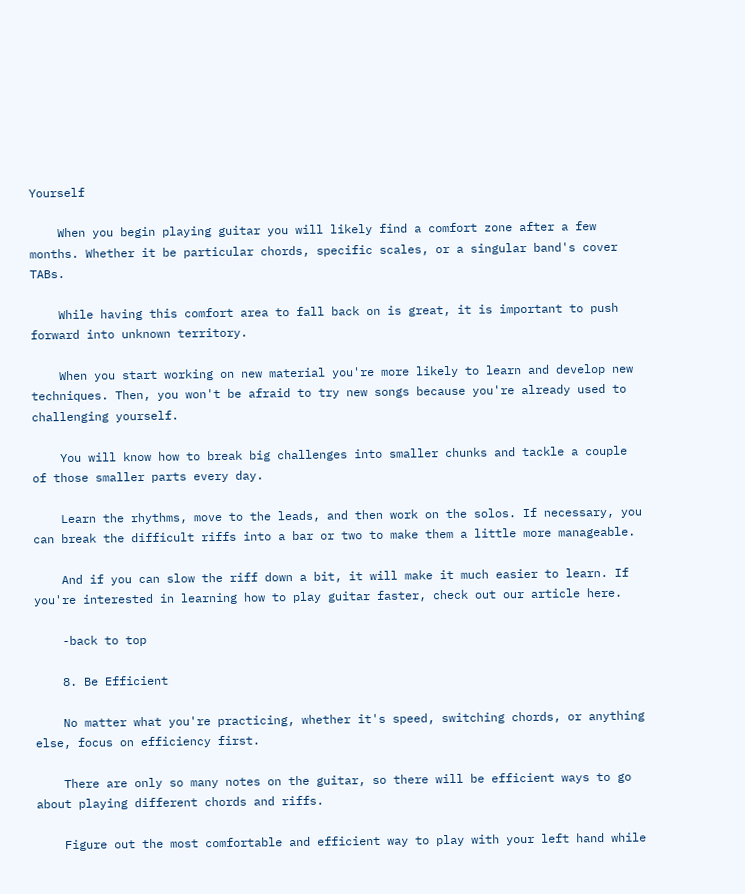Yourself

    When you begin playing guitar you will likely find a comfort zone after a few months. Whether it be particular chords, specific scales, or a singular band's cover TABs.

    While having this comfort area to fall back on is great, it is important to push forward into unknown territory.

    When you start working on new material you're more likely to learn and develop new techniques. Then, you won't be afraid to try new songs because you're already used to challenging yourself.

    You will know how to break big challenges into smaller chunks and tackle a couple of those smaller parts every day.

    Learn the rhythms, move to the leads, and then work on the solos. If necessary, you can break the difficult riffs into a bar or two to make them a little more manageable.

    And if you can slow the riff down a bit, it will make it much easier to learn. If you're interested in learning how to play guitar faster, check out our article here.

    -back to top

    8. Be Efficient

    No matter what you're practicing, whether it's speed, switching chords, or anything else, focus on efficiency first.

    There are only so many notes on the guitar, so there will be efficient ways to go about playing different chords and riffs.

    Figure out the most comfortable and efficient way to play with your left hand while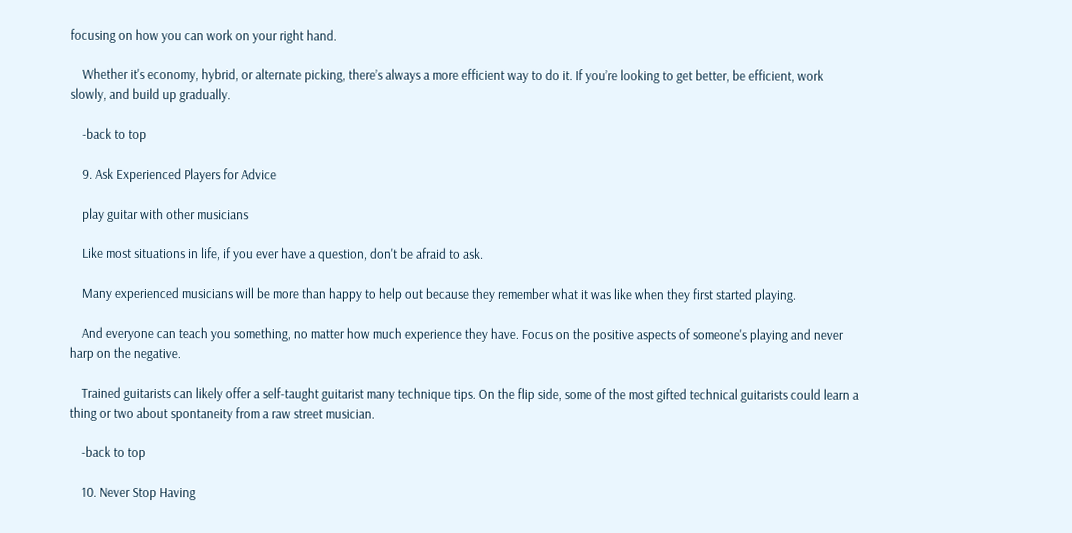focusing on how you can work on your right hand.

    Whether it's economy, hybrid, or alternate picking, there’s always a more efficient way to do it. If you’re looking to get better, be efficient, work slowly, and build up gradually.

    -back to top

    9. Ask Experienced Players for Advice

    play guitar with other musicians

    Like most situations in life, if you ever have a question, don't be afraid to ask.

    Many experienced musicians will be more than happy to help out because they remember what it was like when they first started playing.

    And everyone can teach you something, no matter how much experience they have. Focus on the positive aspects of someone's playing and never harp on the negative.

    Trained guitarists can likely offer a self-taught guitarist many technique tips. On the flip side, some of the most gifted technical guitarists could learn a thing or two about spontaneity from a raw street musician.

    -back to top

    10. Never Stop Having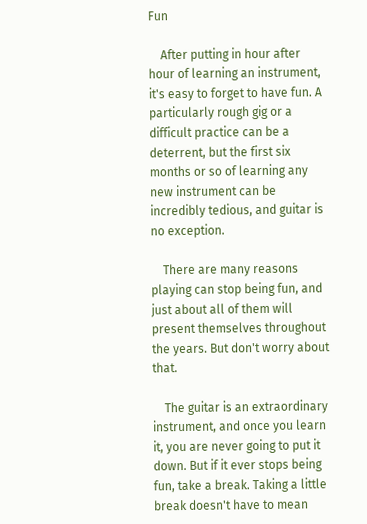Fun

    After putting in hour after hour of learning an instrument, it's easy to forget to have fun. A particularly rough gig or a difficult practice can be a deterrent, but the first six months or so of learning any new instrument can be incredibly tedious, and guitar is no exception.

    There are many reasons playing can stop being fun, and just about all of them will present themselves throughout the years. But don't worry about that.

    The guitar is an extraordinary instrument, and once you learn it, you are never going to put it down. But if it ever stops being fun, take a break. Taking a little break doesn't have to mean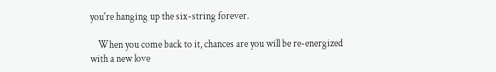you're hanging up the six-string forever.

    When you come back to it, chances are you will be re-energized with a new love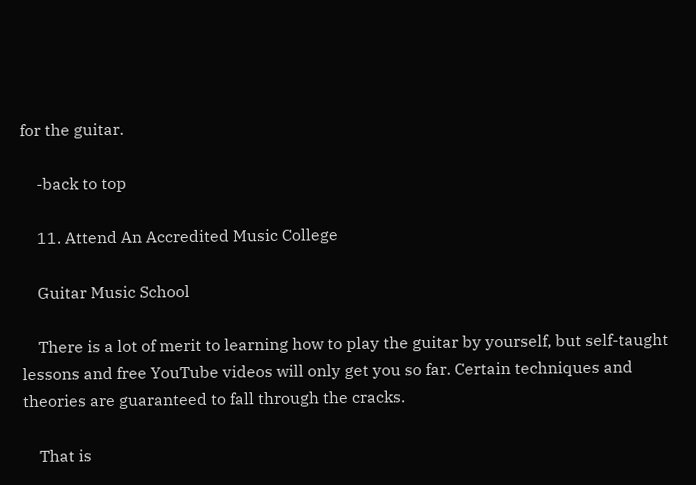for the guitar.

    -back to top

    11. Attend An Accredited Music College

    Guitar Music School

    There is a lot of merit to learning how to play the guitar by yourself, but self-taught lessons and free YouTube videos will only get you so far. Certain techniques and theories are guaranteed to fall through the cracks.

    That is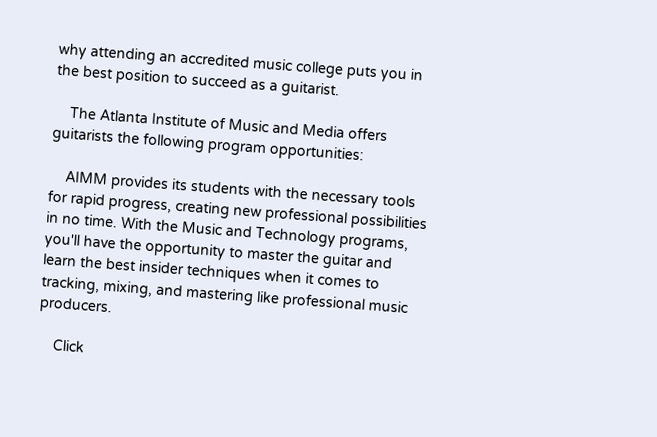why attending an accredited music college puts you in the best position to succeed as a guitarist.

    The Atlanta Institute of Music and Media offers guitarists the following program opportunities:

    AIMM provides its students with the necessary tools for rapid progress, creating new professional possibilities in no time. With the Music and Technology programs, you'll have the opportunity to master the guitar and learn the best insider techniques when it comes to tracking, mixing, and mastering like professional music producers.

    Click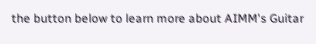the button below to learn more about AIMM's Guitar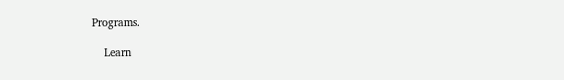Programs.

    Learn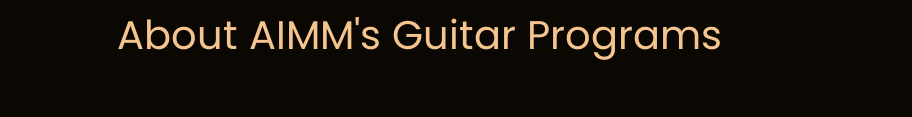About AIMM's Guitar Programs